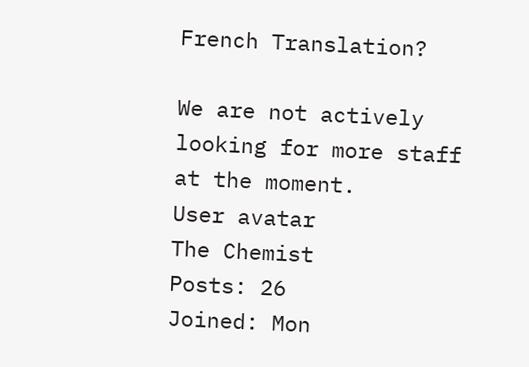French Translation?

We are not actively looking for more staff at the moment.
User avatar
The Chemist
Posts: 26
Joined: Mon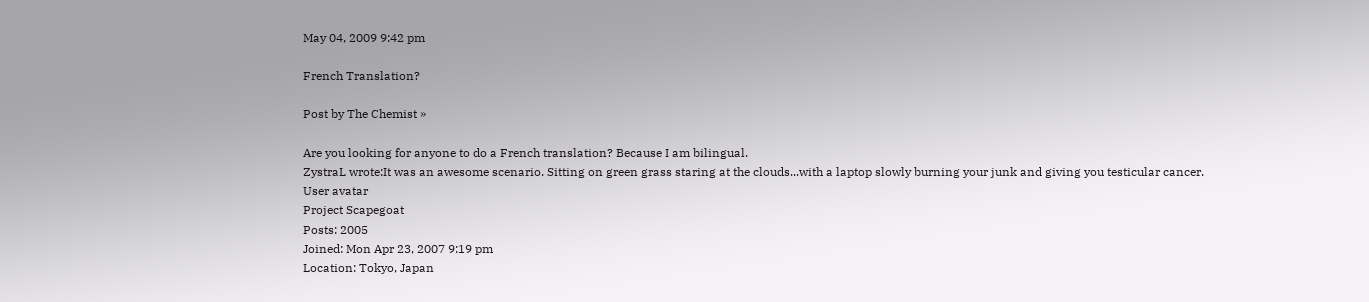May 04, 2009 9:42 pm

French Translation?

Post by The Chemist »

Are you looking for anyone to do a French translation? Because I am bilingual.
ZystraL wrote:It was an awesome scenario. Sitting on green grass staring at the clouds...with a laptop slowly burning your junk and giving you testicular cancer.
User avatar
Project Scapegoat
Posts: 2005
Joined: Mon Apr 23, 2007 9:19 pm
Location: Tokyo, Japan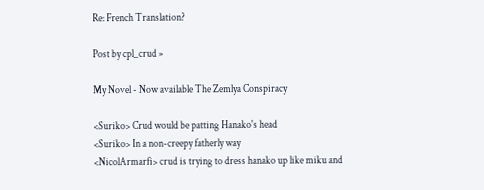Re: French Translation?

Post by cpl_crud »

My Novel - Now available The Zemlya Conspiracy

<Suriko> Crud would be patting Hanako's head
<Suriko> In a non-creepy fatherly way
<NicolArmarfi> crud is trying to dress hanako up like miku and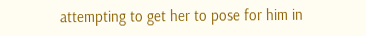attempting to get her to pose for him in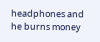headphones and he burns money